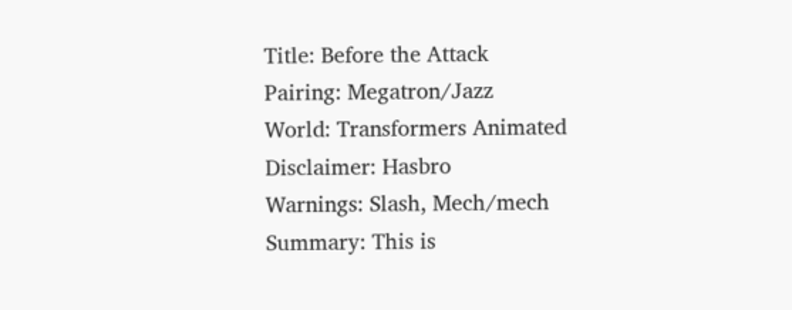Title: Before the Attack
Pairing: Megatron/Jazz
World: Transformers Animated
Disclaimer: Hasbro
Warnings: Slash, Mech/mech
Summary: This is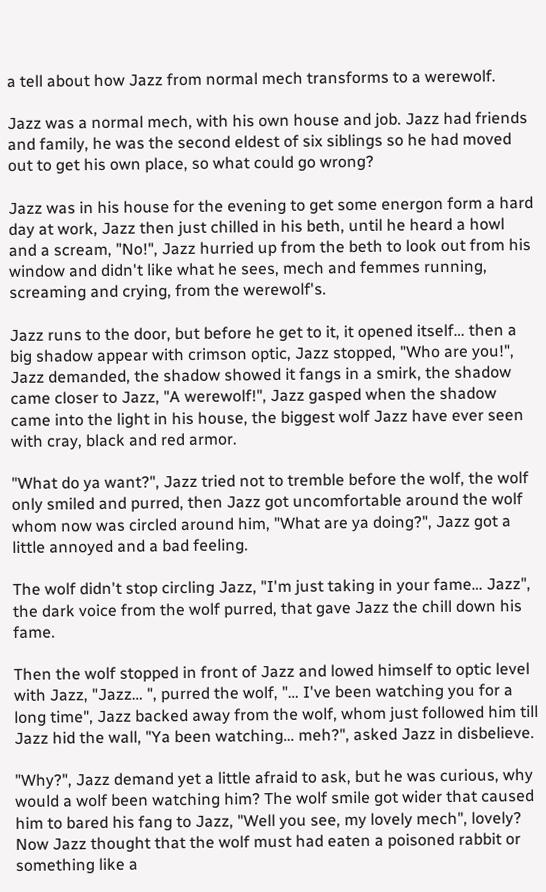a tell about how Jazz from normal mech transforms to a werewolf.

Jazz was a normal mech, with his own house and job. Jazz had friends and family, he was the second eldest of six siblings so he had moved out to get his own place, so what could go wrong?

Jazz was in his house for the evening to get some energon form a hard day at work, Jazz then just chilled in his beth, until he heard a howl and a scream, "No!", Jazz hurried up from the beth to look out from his window and didn't like what he sees, mech and femmes running, screaming and crying, from the werewolf's.

Jazz runs to the door, but before he get to it, it opened itself… then a big shadow appear with crimson optic, Jazz stopped, "Who are you!", Jazz demanded, the shadow showed it fangs in a smirk, the shadow came closer to Jazz, "A werewolf!", Jazz gasped when the shadow came into the light in his house, the biggest wolf Jazz have ever seen with cray, black and red armor.

"What do ya want?", Jazz tried not to tremble before the wolf, the wolf only smiled and purred, then Jazz got uncomfortable around the wolf whom now was circled around him, "What are ya doing?", Jazz got a little annoyed and a bad feeling.

The wolf didn't stop circling Jazz, "I'm just taking in your fame… Jazz", the dark voice from the wolf purred, that gave Jazz the chill down his fame.

Then the wolf stopped in front of Jazz and lowed himself to optic level with Jazz, "Jazz… ", purred the wolf, "… I've been watching you for a long time", Jazz backed away from the wolf, whom just followed him till Jazz hid the wall, "Ya been watching… meh?", asked Jazz in disbelieve.

"Why?", Jazz demand yet a little afraid to ask, but he was curious, why would a wolf been watching him? The wolf smile got wider that caused him to bared his fang to Jazz, "Well you see, my lovely mech", lovely? Now Jazz thought that the wolf must had eaten a poisoned rabbit or something like a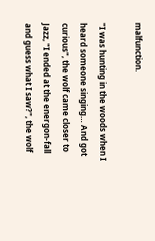malfunction.

"I was hunting in the woods when I heard someone singing… And got curious", the wolf came closer to Jazz, "I ended at the energon-fall and guess what I saw?", the wolf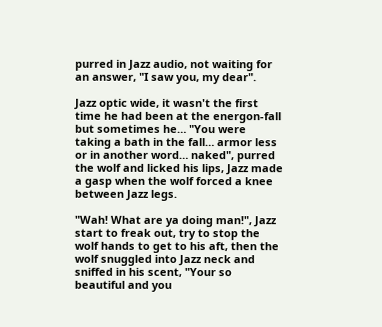purred in Jazz audio, not waiting for an answer, "I saw you, my dear".

Jazz optic wide, it wasn't the first time he had been at the energon-fall but sometimes he… "You were taking a bath in the fall… armor less or in another word… naked", purred the wolf and licked his lips, Jazz made a gasp when the wolf forced a knee between Jazz legs.

"Wah! What are ya doing man!", Jazz start to freak out, try to stop the wolf hands to get to his aft, then the wolf snuggled into Jazz neck and sniffed in his scent, "Your so beautiful and you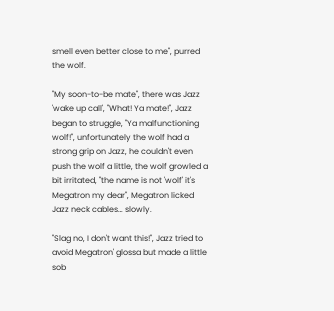smell even better close to me", purred the wolf.

"My soon-to-be mate", there was Jazz 'wake up call', "What! Ya mate!", Jazz began to struggle, "Ya malfunctioning wolf!", unfortunately the wolf had a strong grip on Jazz, he couldn't even push the wolf a little, the wolf growled a bit irritated, "the name is not 'wolf' it's Megatron my dear", Megatron licked Jazz neck cables… slowly.

"Slag no, I don't want this!", Jazz tried to avoid Megatron' glossa but made a little sob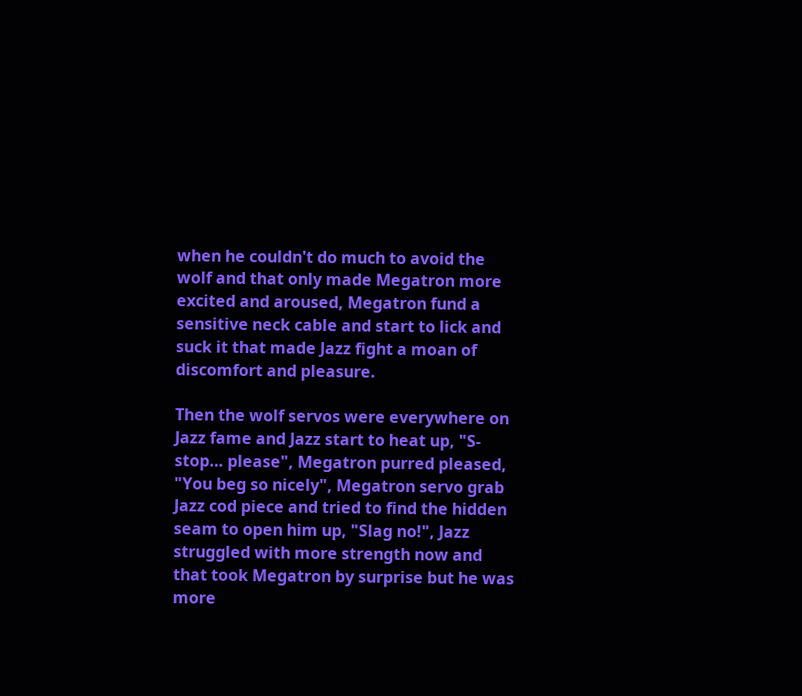when he couldn't do much to avoid the wolf and that only made Megatron more excited and aroused, Megatron fund a sensitive neck cable and start to lick and suck it that made Jazz fight a moan of discomfort and pleasure.

Then the wolf servos were everywhere on Jazz fame and Jazz start to heat up, "S-stop… please", Megatron purred pleased, "You beg so nicely", Megatron servo grab Jazz cod piece and tried to find the hidden seam to open him up, "Slag no!", Jazz struggled with more strength now and that took Megatron by surprise but he was more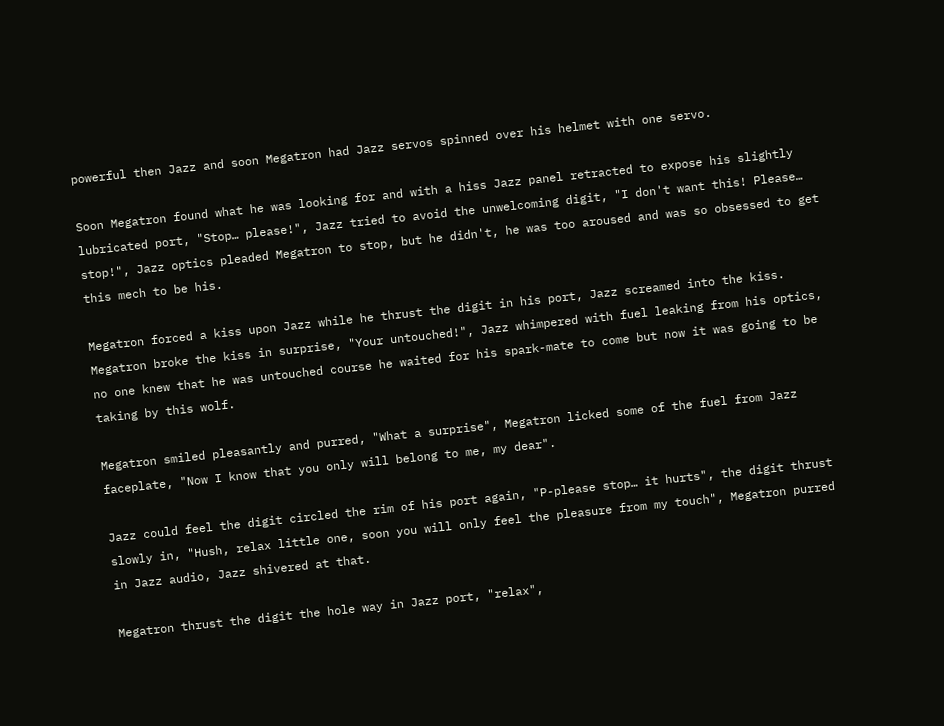powerful then Jazz and soon Megatron had Jazz servos spinned over his helmet with one servo.

Soon Megatron found what he was looking for and with a hiss Jazz panel retracted to expose his slightly lubricated port, "Stop… please!", Jazz tried to avoid the unwelcoming digit, "I don't want this! Please… stop!", Jazz optics pleaded Megatron to stop, but he didn't, he was too aroused and was so obsessed to get this mech to be his.

Megatron forced a kiss upon Jazz while he thrust the digit in his port, Jazz screamed into the kiss. Megatron broke the kiss in surprise, "Your untouched!", Jazz whimpered with fuel leaking from his optics, no one knew that he was untouched course he waited for his spark-mate to come but now it was going to be taking by this wolf.

Megatron smiled pleasantly and purred, "What a surprise", Megatron licked some of the fuel from Jazz faceplate, "Now I know that you only will belong to me, my dear".

Jazz could feel the digit circled the rim of his port again, "P-please stop… it hurts", the digit thrust slowly in, "Hush, relax little one, soon you will only feel the pleasure from my touch", Megatron purred in Jazz audio, Jazz shivered at that.

Megatron thrust the digit the hole way in Jazz port, "relax",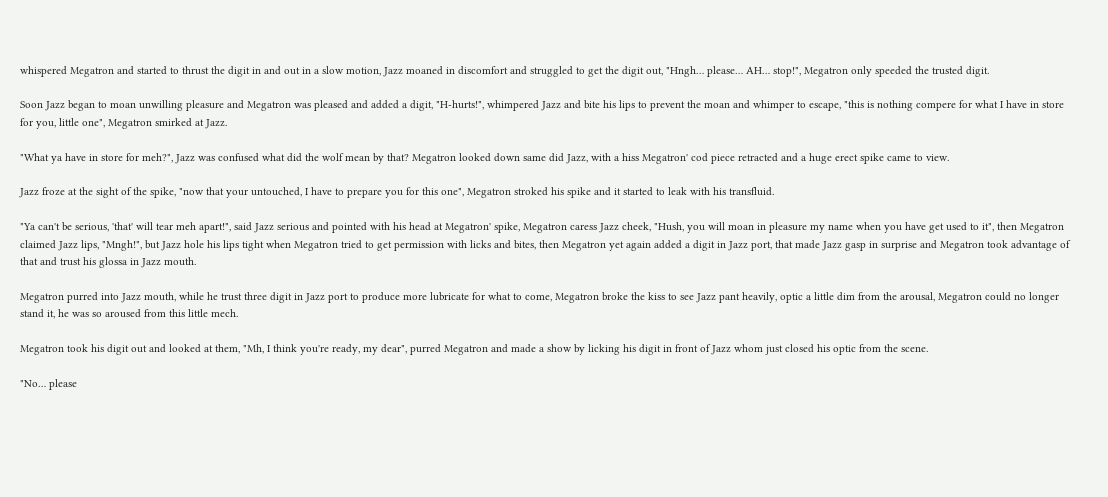whispered Megatron and started to thrust the digit in and out in a slow motion, Jazz moaned in discomfort and struggled to get the digit out, "Hngh… please… AH… stop!", Megatron only speeded the trusted digit.

Soon Jazz began to moan unwilling pleasure and Megatron was pleased and added a digit, "H-hurts!", whimpered Jazz and bite his lips to prevent the moan and whimper to escape, "this is nothing compere for what I have in store for you, little one", Megatron smirked at Jazz.

"What ya have in store for meh?", Jazz was confused what did the wolf mean by that? Megatron looked down same did Jazz, with a hiss Megatron' cod piece retracted and a huge erect spike came to view.

Jazz froze at the sight of the spike, "now that your untouched, I have to prepare you for this one", Megatron stroked his spike and it started to leak with his transfluid.

"Ya can't be serious, 'that' will tear meh apart!", said Jazz serious and pointed with his head at Megatron' spike, Megatron caress Jazz cheek, "Hush, you will moan in pleasure my name when you have get used to it", then Megatron claimed Jazz lips, "Mngh!", but Jazz hole his lips tight when Megatron tried to get permission with licks and bites, then Megatron yet again added a digit in Jazz port, that made Jazz gasp in surprise and Megatron took advantage of that and trust his glossa in Jazz mouth.

Megatron purred into Jazz mouth, while he trust three digit in Jazz port to produce more lubricate for what to come, Megatron broke the kiss to see Jazz pant heavily, optic a little dim from the arousal, Megatron could no longer stand it, he was so aroused from this little mech.

Megatron took his digit out and looked at them, "Mh, I think you're ready, my dear", purred Megatron and made a show by licking his digit in front of Jazz whom just closed his optic from the scene.

"No… please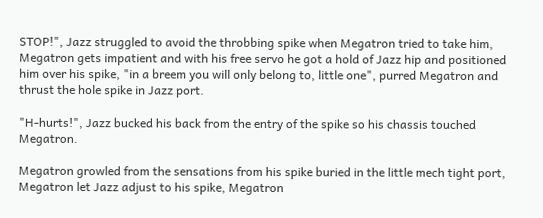STOP!", Jazz struggled to avoid the throbbing spike when Megatron tried to take him, Megatron gets impatient and with his free servo he got a hold of Jazz hip and positioned him over his spike, "in a breem you will only belong to, little one", purred Megatron and thrust the hole spike in Jazz port.

"H-hurts!", Jazz bucked his back from the entry of the spike so his chassis touched Megatron.

Megatron growled from the sensations from his spike buried in the little mech tight port, Megatron let Jazz adjust to his spike, Megatron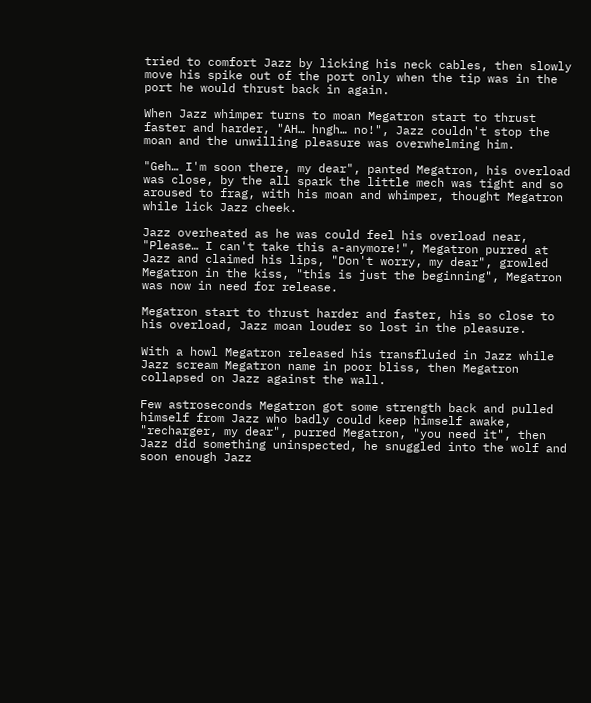tried to comfort Jazz by licking his neck cables, then slowly move his spike out of the port only when the tip was in the port he would thrust back in again.

When Jazz whimper turns to moan Megatron start to thrust faster and harder, "AH… hngh… no!", Jazz couldn't stop the moan and the unwilling pleasure was overwhelming him.

"Geh… I'm soon there, my dear", panted Megatron, his overload was close, by the all spark the little mech was tight and so aroused to frag, with his moan and whimper, thought Megatron while lick Jazz cheek.

Jazz overheated as he was could feel his overload near, "Please… I can't take this a-anymore!", Megatron purred at Jazz and claimed his lips, "Don't worry, my dear", growled Megatron in the kiss, "this is just the beginning", Megatron was now in need for release.

Megatron start to thrust harder and faster, his so close to his overload, Jazz moan louder so lost in the pleasure.

With a howl Megatron released his transfluied in Jazz while Jazz scream Megatron name in poor bliss, then Megatron collapsed on Jazz against the wall.

Few astroseconds Megatron got some strength back and pulled himself from Jazz who badly could keep himself awake, "recharger, my dear", purred Megatron, "you need it", then Jazz did something uninspected, he snuggled into the wolf and soon enough Jazz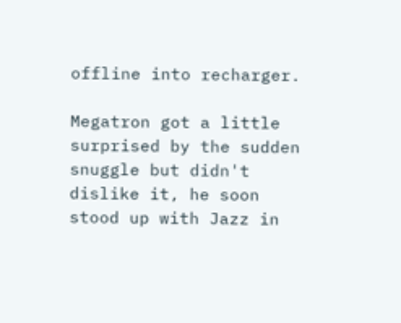offline into recharger.

Megatron got a little surprised by the sudden snuggle but didn't dislike it, he soon stood up with Jazz in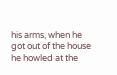his arms, when he got out of the house he howled at the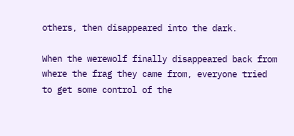others, then disappeared into the dark.

When the werewolf finally disappeared back from where the frag they came from, everyone tried to get some control of the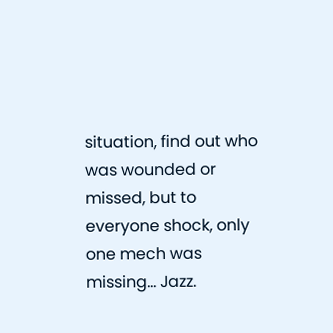situation, find out who was wounded or missed, but to everyone shock, only one mech was missing… Jazz.